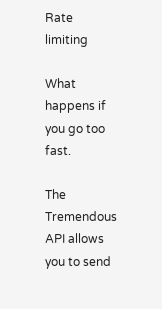Rate limiting

What happens if you go too fast.

The Tremendous API allows you to send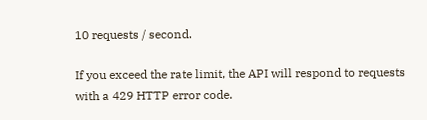10 requests / second.

If you exceed the rate limit, the API will respond to requests with a 429 HTTP error code.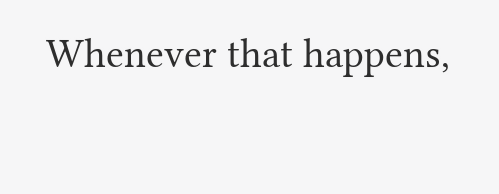Whenever that happens,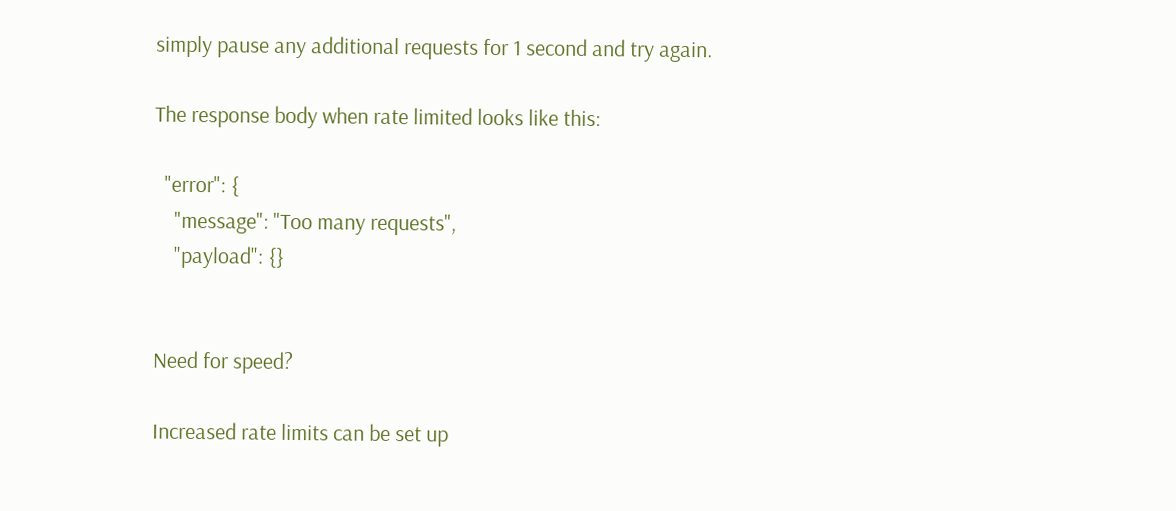simply pause any additional requests for 1 second and try again.

The response body when rate limited looks like this:

  "error": {
    "message": "Too many requests",
    "payload": {}


Need for speed?

Increased rate limits can be set up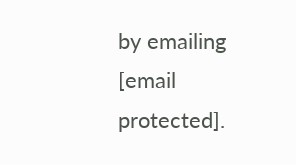by emailing [email protected].